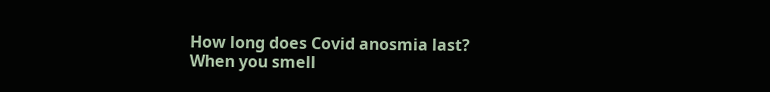How long does Covid anosmia last? When you smell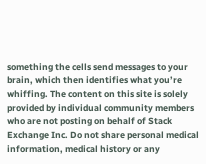something the cells send messages to your brain, which then identifies what you’re whiffing. The content on this site is solely provided by individual community members who are not posting on behalf of Stack Exchange Inc. Do not share personal medical information, medical history or any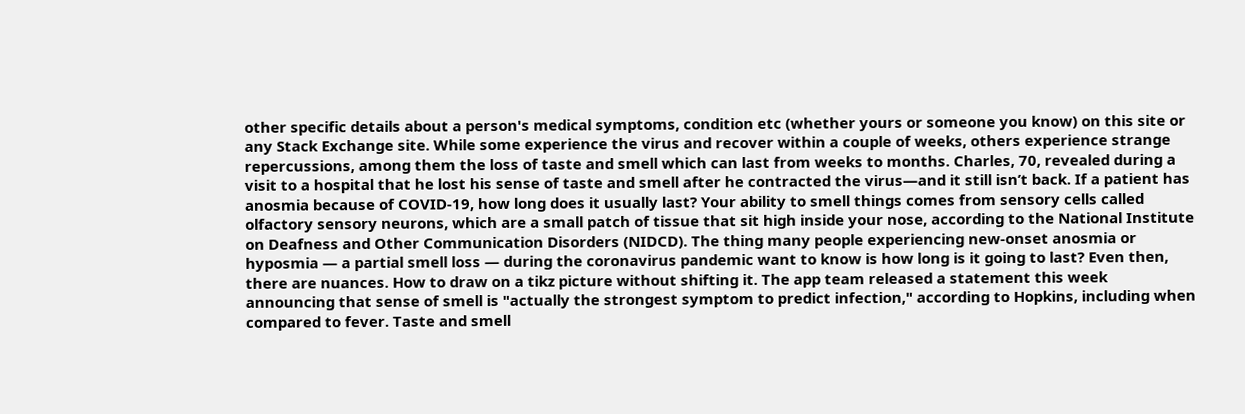other specific details about a person's medical symptoms, condition etc (whether yours or someone you know) on this site or any Stack Exchange site. While some experience the virus and recover within a couple of weeks, others experience strange repercussions, among them the loss of taste and smell which can last from weeks to months. Charles, 70, revealed during a visit to a hospital that he lost his sense of taste and smell after he contracted the virus—and it still isn’t back. If a patient has anosmia because of COVID-19, how long does it usually last? Your ability to smell things comes from sensory cells called olfactory sensory neurons, which are a small patch of tissue that sit high inside your nose, according to the National Institute on Deafness and Other Communication Disorders (NIDCD). The thing many people experiencing new-onset anosmia or hyposmia — a partial smell loss — during the coronavirus pandemic want to know is how long is it going to last? Even then, there are nuances. How to draw on a tikz picture without shifting it. The app team released a statement this week announcing that sense of smell is "actually the strongest symptom to predict infection," according to Hopkins, including when compared to fever. Taste and smell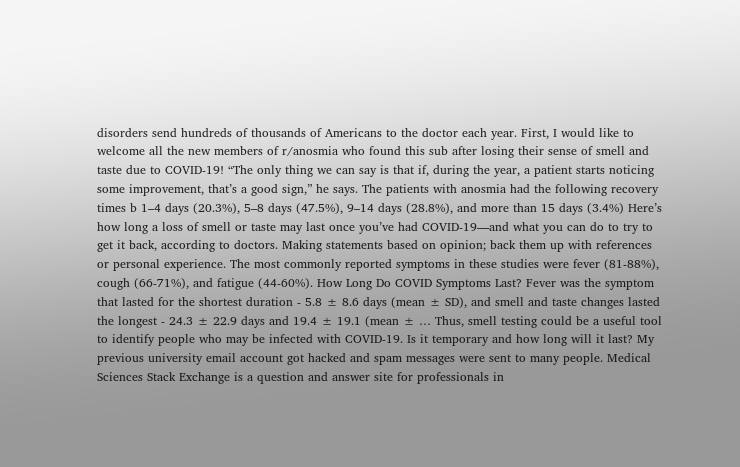disorders send hundreds of thousands of Americans to the doctor each year. First, I would like to welcome all the new members of r/anosmia who found this sub after losing their sense of smell and taste due to COVID-19! “The only thing we can say is that if, during the year, a patient starts noticing some improvement, that’s a good sign,” he says. The patients with anosmia had the following recovery times b 1–4 days (20.3%), 5–8 days (47.5%), 9–14 days (28.8%), and more than 15 days (3.4%) Here’s how long a loss of smell or taste may last once you’ve had COVID-19—and what you can do to try to get it back, according to doctors. Making statements based on opinion; back them up with references or personal experience. The most commonly reported symptoms in these studies were fever (81-88%), cough (66-71%), and fatigue (44-60%). How Long Do COVID Symptoms Last? Fever was the symptom that lasted for the shortest duration - 5.8 ± 8.6 days (mean ± SD), and smell and taste changes lasted the longest - 24.3 ± 22.9 days and 19.4 ± 19.1 (mean ± … Thus, smell testing could be a useful tool to identify people who may be infected with COVID-19. Is it temporary and how long will it last? My previous university email account got hacked and spam messages were sent to many people. Medical Sciences Stack Exchange is a question and answer site for professionals in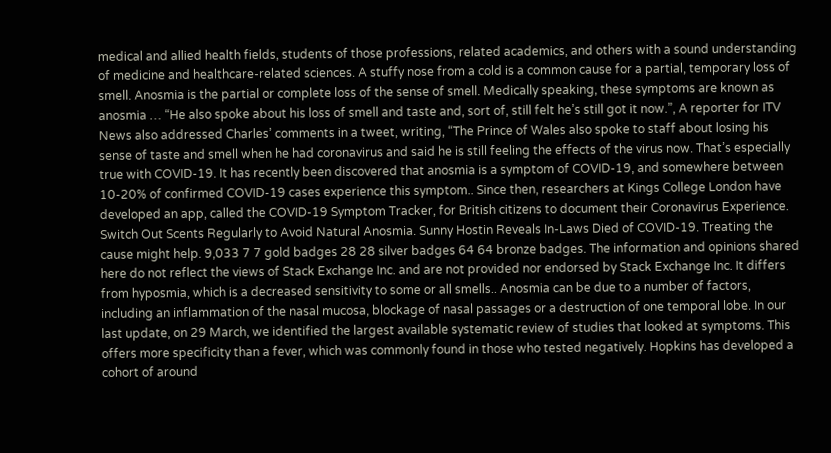medical and allied health fields, students of those professions, related academics, and others with a sound understanding of medicine and healthcare-related sciences. A stuffy nose from a cold is a common cause for a partial, temporary loss of smell. Anosmia is the partial or complete loss of the sense of smell. Medically speaking, these symptoms are known as anosmia … “He also spoke about his loss of smell and taste and, sort of, still felt he’s still got it now.”, A reporter for ITV News also addressed Charles’ comments in a tweet, writing, “The Prince of Wales also spoke to staff about losing his sense of taste and smell when he had coronavirus and said he is still feeling the effects of the virus now. That’s especially true with COVID-19. It has recently been discovered that anosmia is a symptom of COVID-19, and somewhere between 10-20% of confirmed COVID-19 cases experience this symptom.. Since then, researchers at Kings College London have developed an app, called the COVID-19 Symptom Tracker, for British citizens to document their Coronavirus Experience. Switch Out Scents Regularly to Avoid Natural Anosmia. Sunny Hostin Reveals In-Laws Died of COVID-19. Treating the cause might help. 9,033 7 7 gold badges 28 28 silver badges 64 64 bronze badges. The information and opinions shared here do not reflect the views of Stack Exchange Inc. and are not provided nor endorsed by Stack Exchange Inc. It differs from hyposmia, which is a decreased sensitivity to some or all smells.. Anosmia can be due to a number of factors, including an inflammation of the nasal mucosa, blockage of nasal passages or a destruction of one temporal lobe. In our last update, on 29 March, we identified the largest available systematic review of studies that looked at symptoms. This offers more specificity than a fever, which was commonly found in those who tested negatively. Hopkins has developed a cohort of around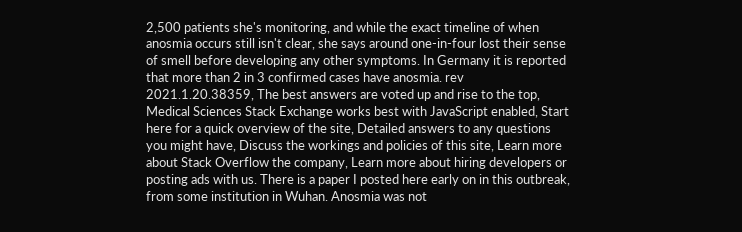2,500 patients she's monitoring, and while the exact timeline of when anosmia occurs still isn't clear, she says around one-in-four lost their sense of smell before developing any other symptoms. In Germany it is reported that more than 2 in 3 confirmed cases have anosmia. rev 2021.1.20.38359, The best answers are voted up and rise to the top, Medical Sciences Stack Exchange works best with JavaScript enabled, Start here for a quick overview of the site, Detailed answers to any questions you might have, Discuss the workings and policies of this site, Learn more about Stack Overflow the company, Learn more about hiring developers or posting ads with us. There is a paper I posted here early on in this outbreak, from some institution in Wuhan. Anosmia was not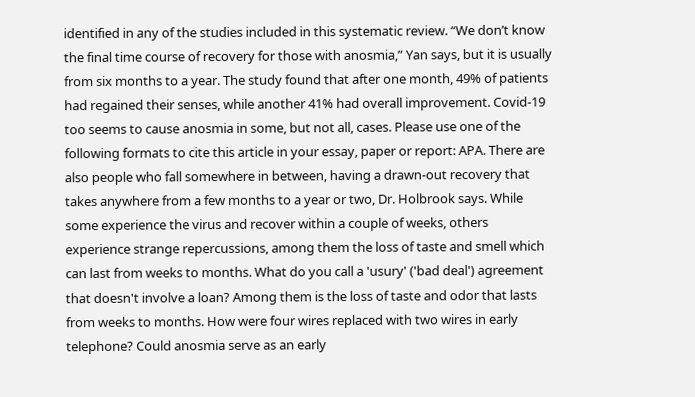identified in any of the studies included in this systematic review. “We don’t know the final time course of recovery for those with anosmia,” Yan says, but it is usually from six months to a year. The study found that after one month, 49% of patients had regained their senses, while another 41% had overall improvement. Covid-19 too seems to cause anosmia in some, but not all, cases. Please use one of the following formats to cite this article in your essay, paper or report: APA. There are also people who fall somewhere in between, having a drawn-out recovery that takes anywhere from a few months to a year or two, Dr. Holbrook says. While some experience the virus and recover within a couple of weeks, others experience strange repercussions, among them the loss of taste and smell which can last from weeks to months. What do you call a 'usury' ('bad deal') agreement that doesn't involve a loan? Among them is the loss of taste and odor that lasts from weeks to months. How were four wires replaced with two wires in early telephone? Could anosmia serve as an early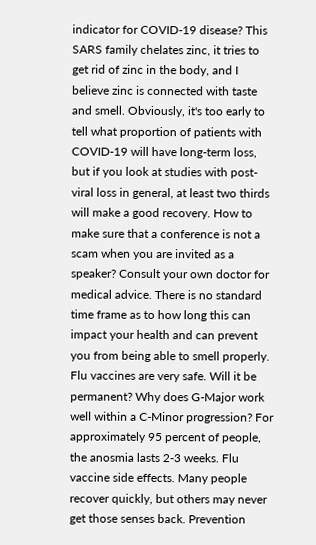indicator for COVID-19 disease? This SARS family chelates zinc, it tries to get rid of zinc in the body, and I believe zinc is connected with taste and smell. Obviously, it's too early to tell what proportion of patients with COVID-19 will have long-term loss, but if you look at studies with post-viral loss in general, at least two thirds will make a good recovery. How to make sure that a conference is not a scam when you are invited as a speaker? Consult your own doctor for medical advice. There is no standard time frame as to how long this can impact your health and can prevent you from being able to smell properly. Flu vaccines are very safe. Will it be permanent? Why does G-Major work well within a C-Minor progression? For approximately 95 percent of people, the anosmia lasts 2-3 weeks. Flu vaccine side effects. Many people recover quickly, but others may never get those senses back. Prevention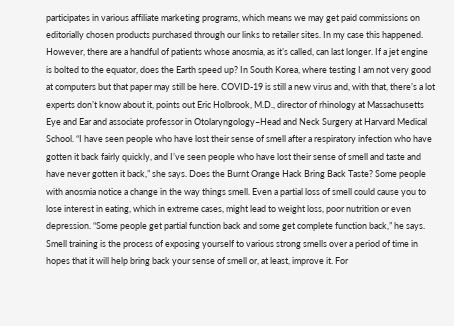participates in various affiliate marketing programs, which means we may get paid commissions on editorially chosen products purchased through our links to retailer sites. In my case this happened. However, there are a handful of patients whose anosmia, as it’s called, can last longer. If a jet engine is bolted to the equator, does the Earth speed up? In South Korea, where testing I am not very good at computers but that paper may still be here. COVID-19 is still a new virus and, with that, there’s a lot experts don’t know about it, points out Eric Holbrook, M.D., director of rhinology at Massachusetts Eye and Ear and associate professor in Otolaryngology–Head and Neck Surgery at Harvard Medical School. “I have seen people who have lost their sense of smell after a respiratory infection who have gotten it back fairly quickly, and I’ve seen people who have lost their sense of smell and taste and have never gotten it back,” she says. Does the Burnt Orange Hack Bring Back Taste? Some people with anosmia notice a change in the way things smell. Even a partial loss of smell could cause you to lose interest in eating, which in extreme cases, might lead to weight loss, poor nutrition or even depression. “Some people get partial function back and some get complete function back,” he says. Smell training is the process of exposing yourself to various strong smells over a period of time in hopes that it will help bring back your sense of smell or, at least, improve it. For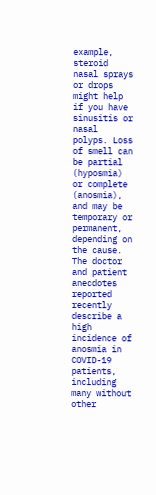example, steroid nasal sprays or drops might help if you have sinusitis or nasal polyps. Loss of smell can be partial (hyposmia) or complete (anosmia), and may be temporary or permanent, depending on the cause. The doctor and patient anecdotes reported recently describe a high incidence of anosmia in COVID-19 patients, including many without other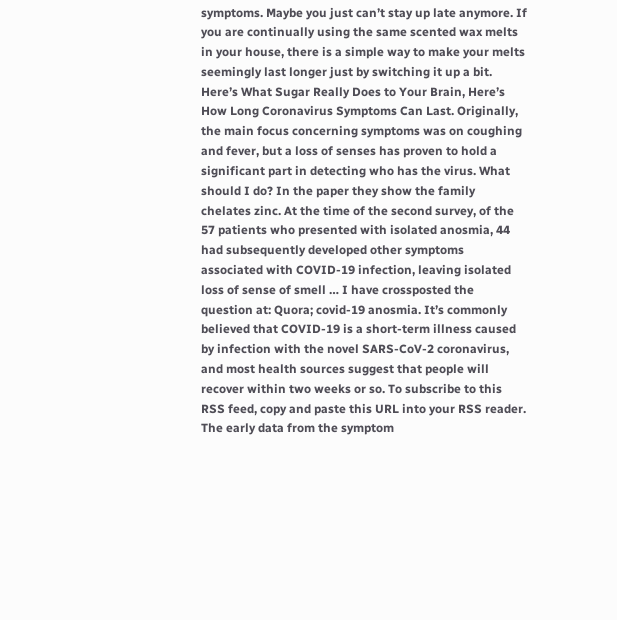symptoms. Maybe you just can’t stay up late anymore. If you are continually using the same scented wax melts in your house, there is a simple way to make your melts seemingly last longer just by switching it up a bit. Here’s What Sugar Really Does to Your Brain, Here’s How Long Coronavirus Symptoms Can Last. Originally, the main focus concerning symptoms was on coughing and fever, but a loss of senses has proven to hold a significant part in detecting who has the virus. What should I do? In the paper they show the family chelates zinc. At the time of the second survey, of the 57 patients who presented with isolated anosmia, 44 had subsequently developed other symptoms associated with COVID-19 infection, leaving isolated loss of sense of smell … I have crossposted the question at: Quora; covid-19 anosmia. It’s commonly believed that COVID-19 is a short-term illness caused by infection with the novel SARS-CoV-2 coronavirus, and most health sources suggest that people will recover within two weeks or so. To subscribe to this RSS feed, copy and paste this URL into your RSS reader. The early data from the symptom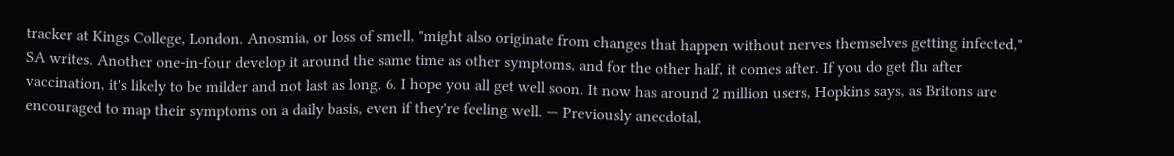tracker at Kings College, London. Anosmia, or loss of smell, "might also originate from changes that happen without nerves themselves getting infected," SA writes. Another one-in-four develop it around the same time as other symptoms, and for the other half, it comes after. If you do get flu after vaccination, it's likely to be milder and not last as long. 6. I hope you all get well soon. It now has around 2 million users, Hopkins says, as Britons are encouraged to map their symptoms on a daily basis, even if they're feeling well. — Previously anecdotal,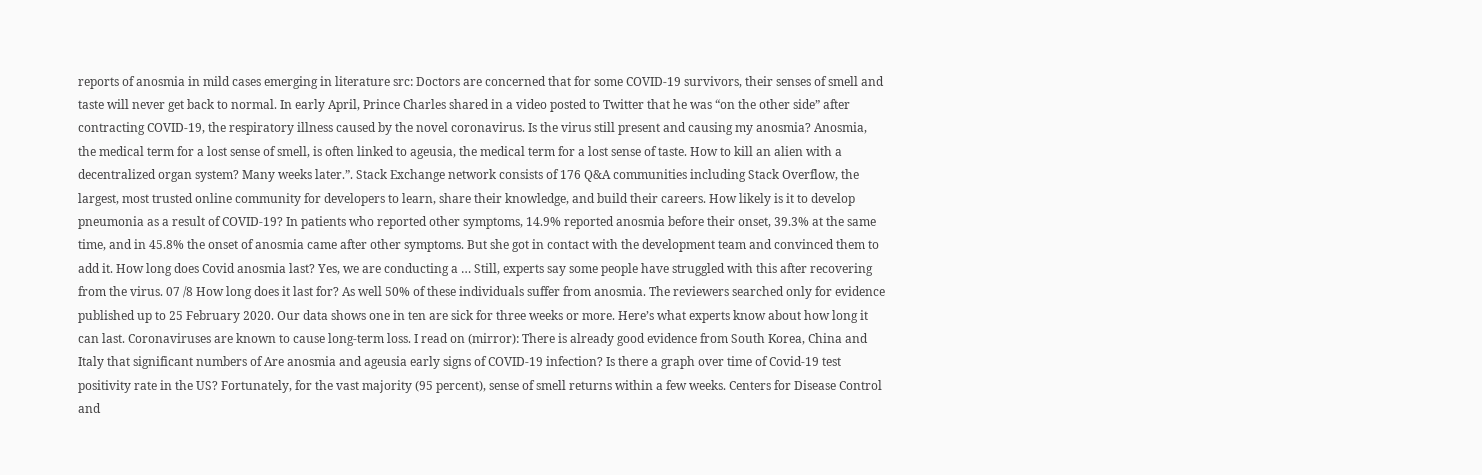reports of anosmia in mild cases emerging in literature src: Doctors are concerned that for some COVID-19 survivors, their senses of smell and taste will never get back to normal. In early April, Prince Charles shared in a video posted to Twitter that he was “on the other side” after contracting COVID-19, the respiratory illness caused by the novel coronavirus. Is the virus still present and causing my anosmia? Anosmia, the medical term for a lost sense of smell, is often linked to ageusia, the medical term for a lost sense of taste. How to kill an alien with a decentralized organ system? Many weeks later.”. Stack Exchange network consists of 176 Q&A communities including Stack Overflow, the largest, most trusted online community for developers to learn, share their knowledge, and build their careers. How likely is it to develop pneumonia as a result of COVID-19? In patients who reported other symptoms, 14.9% reported anosmia before their onset, 39.3% at the same time, and in 45.8% the onset of anosmia came after other symptoms. But she got in contact with the development team and convinced them to add it. How long does Covid anosmia last? Yes, we are conducting a … Still, experts say some people have struggled with this after recovering from the virus. 07 /8 How long does it last for? As well 50% of these individuals suffer from anosmia. The reviewers searched only for evidence published up to 25 February 2020. Our data shows one in ten are sick for three weeks or more. Here’s what experts know about how long it can last. Coronaviruses are known to cause long-term loss. I read on (mirror): There is already good evidence from South Korea, China and Italy that significant numbers of Are anosmia and ageusia early signs of COVID-19 infection? Is there a graph over time of Covid-19 test positivity rate in the US? Fortunately, for the vast majority (95 percent), sense of smell returns within a few weeks. Centers for Disease Control and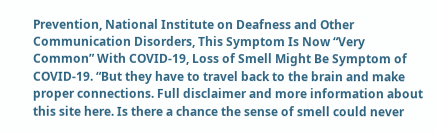Prevention, National Institute on Deafness and Other Communication Disorders, This Symptom Is Now “Very Common” With COVID-19, Loss of Smell Might Be Symptom of COVID-19. “But they have to travel back to the brain and make proper connections. Full disclaimer and more information about this site here. Is there a chance the sense of smell could never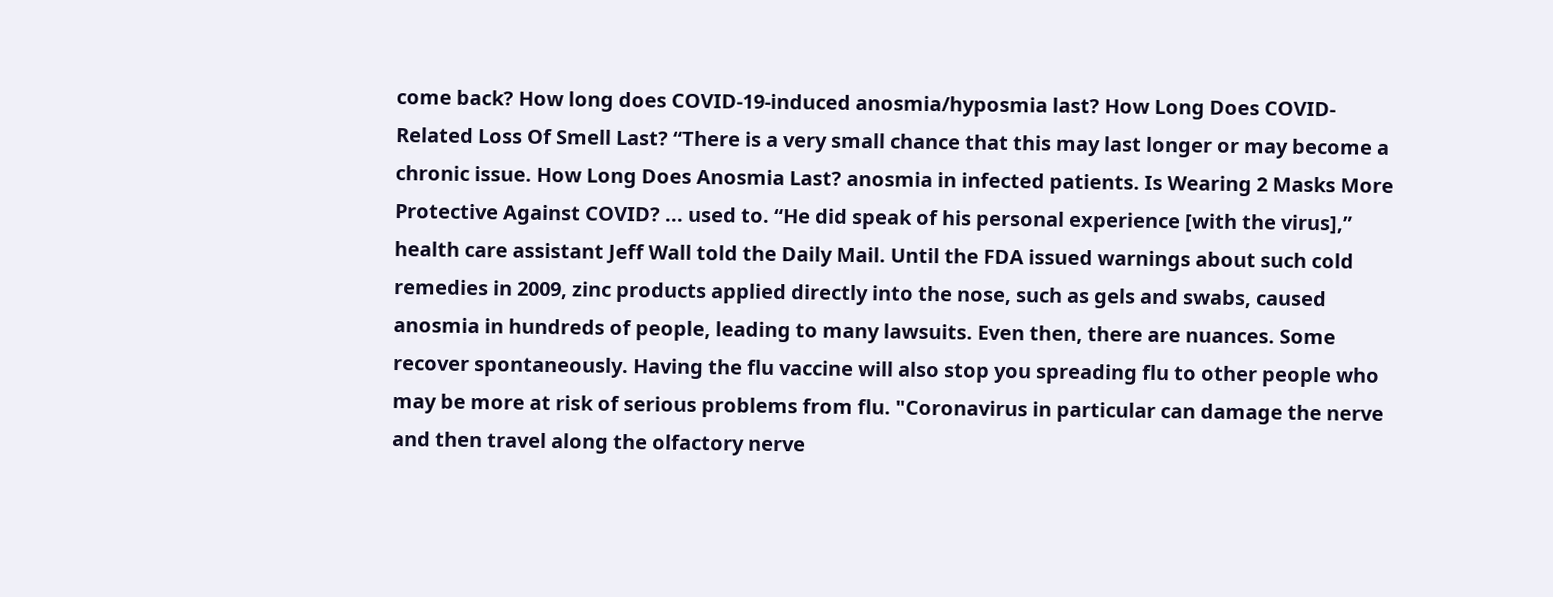come back? How long does COVID-19-induced anosmia/hyposmia last? How Long Does COVID-Related Loss Of Smell Last? “There is a very small chance that this may last longer or may become a chronic issue. How Long Does Anosmia Last? anosmia in infected patients. Is Wearing 2 Masks More Protective Against COVID? ... used to. “He did speak of his personal experience [with the virus],” health care assistant Jeff Wall told the Daily Mail. Until the FDA issued warnings about such cold remedies in 2009, zinc products applied directly into the nose, such as gels and swabs, caused anosmia in hundreds of people, leading to many lawsuits. Even then, there are nuances. Some recover spontaneously. Having the flu vaccine will also stop you spreading flu to other people who may be more at risk of serious problems from flu. "Coronavirus in particular can damage the nerve and then travel along the olfactory nerve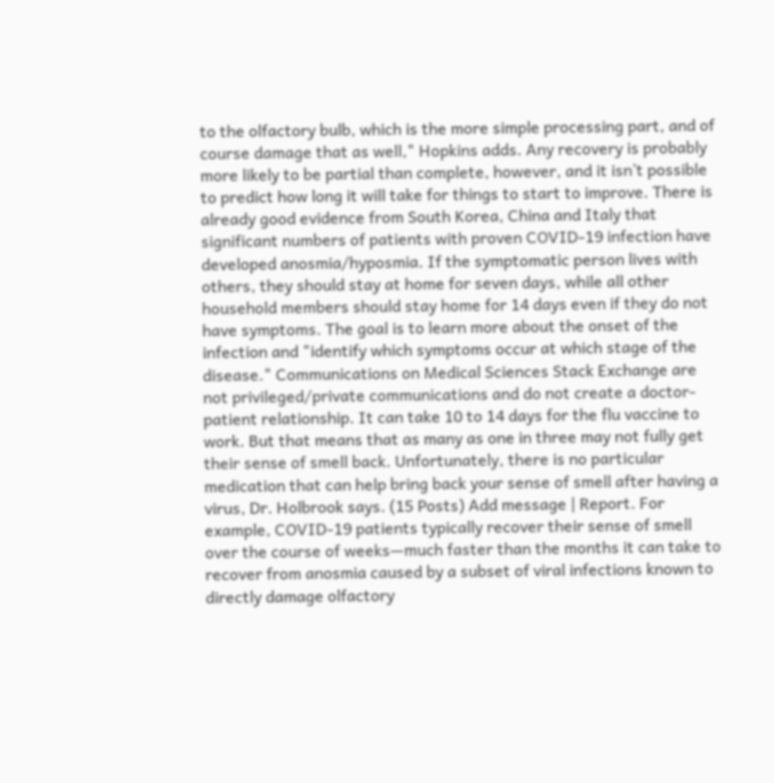to the olfactory bulb, which is the more simple processing part, and of course damage that as well," Hopkins adds. Any recovery is probably more likely to be partial than complete, however, and it isn’t possible to predict how long it will take for things to start to improve. There is already good evidence from South Korea, China and Italy that significant numbers of patients with proven COVID-19 infection have developed anosmia/hyposmia. If the symptomatic person lives with others, they should stay at home for seven days, while all other household members should stay home for 14 days even if they do not have symptoms. The goal is to learn more about the onset of the infection and "identify which symptoms occur at which stage of the disease." Communications on Medical Sciences Stack Exchange are not privileged/private communications and do not create a doctor-patient relationship. It can take 10 to 14 days for the flu vaccine to work. But that means that as many as one in three may not fully get their sense of smell back. Unfortunately, there is no particular medication that can help bring back your sense of smell after having a virus, Dr. Holbrook says. (15 Posts) Add message | Report. For example, COVID-19 patients typically recover their sense of smell over the course of weeks—much faster than the months it can take to recover from anosmia caused by a subset of viral infections known to directly damage olfactory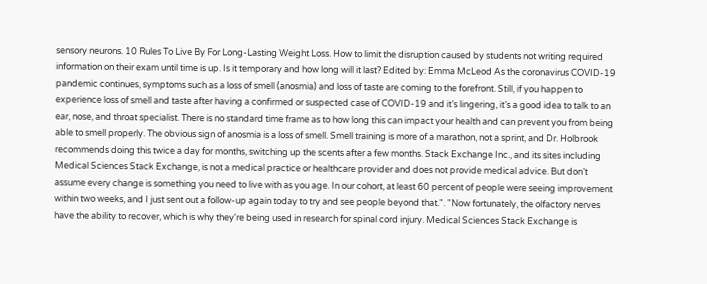sensory neurons. 10 Rules To Live By For Long-Lasting Weight Loss. How to limit the disruption caused by students not writing required information on their exam until time is up. Is it temporary and how long will it last? Edited by: Emma McLeod As the coronavirus COVID-19 pandemic continues, symptoms such as a loss of smell (anosmia) and loss of taste are coming to the forefront. Still, if you happen to experience loss of smell and taste after having a confirmed or suspected case of COVID-19 and it’s lingering, it’s a good idea to talk to an ear, nose, and throat specialist. There is no standard time frame as to how long this can impact your health and can prevent you from being able to smell properly. The obvious sign of anosmia is a loss of smell. Smell training is more of a marathon, not a sprint, and Dr. Holbrook recommends doing this twice a day for months, switching up the scents after a few months. Stack Exchange Inc., and its sites including Medical Sciences Stack Exchange, is not a medical practice or healthcare provider and does not provide medical advice. But don’t assume every change is something you need to live with as you age. In our cohort, at least 60 percent of people were seeing improvement within two weeks, and I just sent out a follow-up again today to try and see people beyond that.". "Now fortunately, the olfactory nerves have the ability to recover, which is why they're being used in research for spinal cord injury. Medical Sciences Stack Exchange is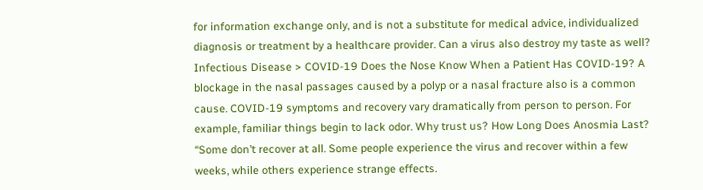for information exchange only, and is not a substitute for medical advice, individualized diagnosis or treatment by a healthcare provider. Can a virus also destroy my taste as well? Infectious Disease > COVID-19 Does the Nose Know When a Patient Has COVID-19? A blockage in the nasal passages caused by a polyp or a nasal fracture also is a common cause. COVID-19 symptoms and recovery vary dramatically from person to person. For example, familiar things begin to lack odor. Why trust us? How Long Does Anosmia Last? “Some don’t recover at all. Some people experience the virus and recover within a few weeks, while others experience strange effects.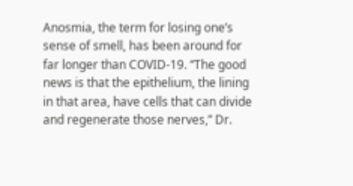Anosmia, the term for losing one’s sense of smell, has been around for far longer than COVID-19. “The good news is that the epithelium, the lining in that area, have cells that can divide and regenerate those nerves,” Dr.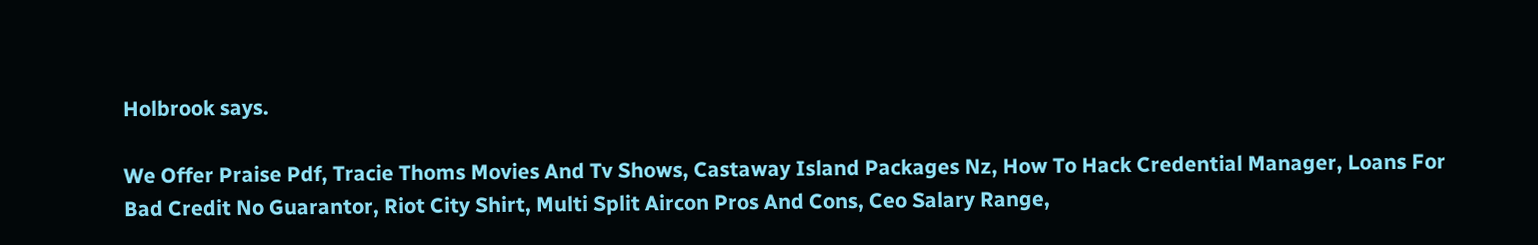Holbrook says.

We Offer Praise Pdf, Tracie Thoms Movies And Tv Shows, Castaway Island Packages Nz, How To Hack Credential Manager, Loans For Bad Credit No Guarantor, Riot City Shirt, Multi Split Aircon Pros And Cons, Ceo Salary Range,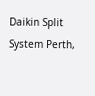Daikin Split System Perth,